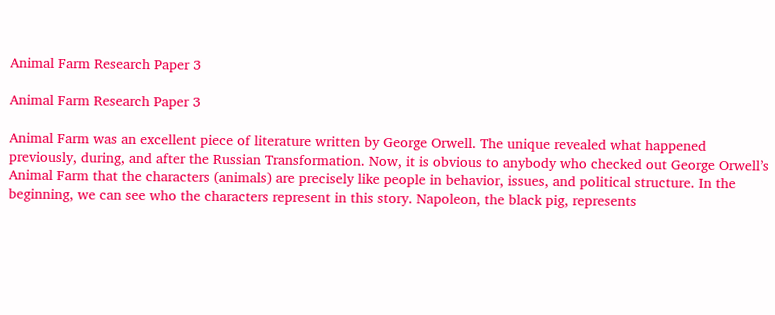Animal Farm Research Paper 3

Animal Farm Research Paper 3

Animal Farm was an excellent piece of literature written by George Orwell. The unique revealed what happened previously, during, and after the Russian Transformation. Now, it is obvious to anybody who checked out George Orwell’s Animal Farm that the characters (animals) are precisely like people in behavior, issues, and political structure. In the beginning, we can see who the characters represent in this story. Napoleon, the black pig, represents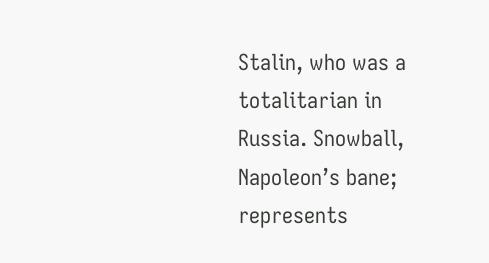Stalin, who was a totalitarian in Russia. Snowball, Napoleon’s bane; represents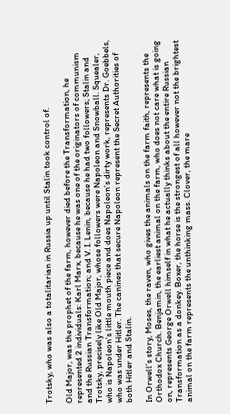Trotsky, who was also a totalitarian in Russia up until Stalin took control of.

Old Major, was the prophet of the farm, however died before the Transformation, he represented 2 individuals: Karl Marx, because he was one of the originators of communism and the Russian Transformation; and V. I. Lenin, because he had two followers; Stalin and Trotsky, precisely like Old Major, whose followers were Napoleon and Snowball. Squealer, who is Napoleon’s little mouth piece and does Napoleon’s dirty work, represents Dr. Goebbels, who was under Hitler. The canines that secure Napoleon represent the Secret Authorities of both Hitler and Stalin.

In Orwell’s story, Moses, the raven, who gives the animals on the farm faith, represents the Orthodox Church. Benjamin, the earliest animal on the farm, who does not care what is going on, represents George Orwell himself in what he actually thinks about the entire Russian Transformation as a donkey. Boxer, the horse is the strongest of all however not the brightest animal on the farm represents the unthinking mass. Clover, the mare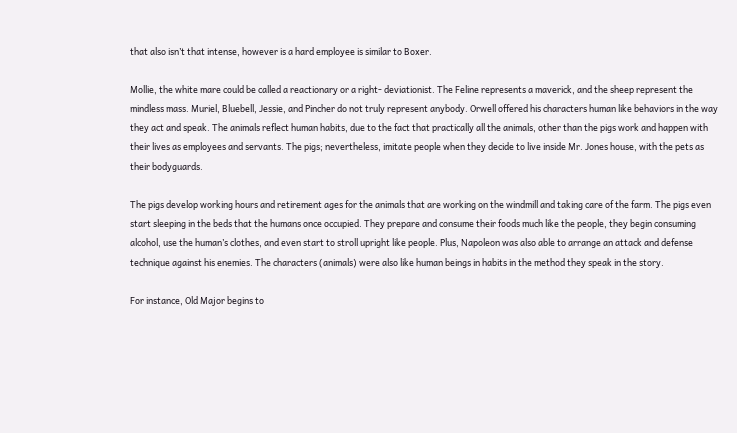that also isn’t that intense, however is a hard employee is similar to Boxer.

Mollie, the white mare could be called a reactionary or a right- deviationist. The Feline represents a maverick, and the sheep represent the mindless mass. Muriel, Bluebell, Jessie, and Pincher do not truly represent anybody. Orwell offered his characters human like behaviors in the way they act and speak. The animals reflect human habits, due to the fact that practically all the animals, other than the pigs work and happen with their lives as employees and servants. The pigs; nevertheless, imitate people when they decide to live inside Mr. Jones house, with the pets as their bodyguards.

The pigs develop working hours and retirement ages for the animals that are working on the windmill and taking care of the farm. The pigs even start sleeping in the beds that the humans once occupied. They prepare and consume their foods much like the people, they begin consuming alcohol, use the human’s clothes, and even start to stroll upright like people. Plus, Napoleon was also able to arrange an attack and defense technique against his enemies. The characters (animals) were also like human beings in habits in the method they speak in the story.

For instance, Old Major begins to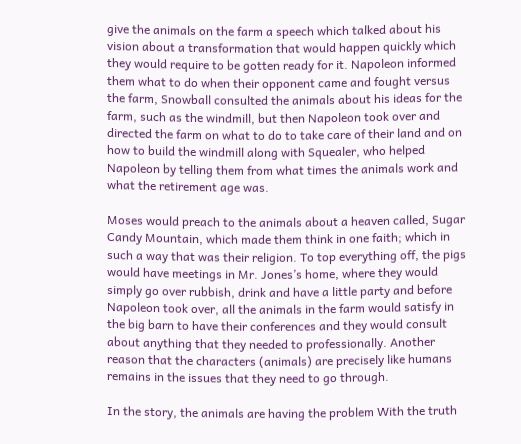give the animals on the farm a speech which talked about his vision about a transformation that would happen quickly which they would require to be gotten ready for it. Napoleon informed them what to do when their opponent came and fought versus the farm, Snowball consulted the animals about his ideas for the farm, such as the windmill, but then Napoleon took over and directed the farm on what to do to take care of their land and on how to build the windmill along with Squealer, who helped Napoleon by telling them from what times the animals work and what the retirement age was.

Moses would preach to the animals about a heaven called, Sugar Candy Mountain, which made them think in one faith; which in such a way that was their religion. To top everything off, the pigs would have meetings in Mr. Jones’s home, where they would simply go over rubbish, drink and have a little party and before Napoleon took over, all the animals in the farm would satisfy in the big barn to have their conferences and they would consult about anything that they needed to professionally. Another reason that the characters (animals) are precisely like humans remains in the issues that they need to go through.

In the story, the animals are having the problem With the truth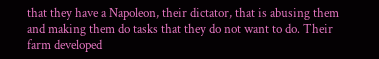that they have a Napoleon, their dictator, that is abusing them and making them do tasks that they do not want to do. Their farm developed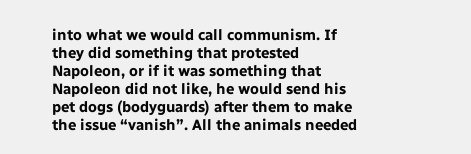into what we would call communism. If they did something that protested Napoleon, or if it was something that Napoleon did not like, he would send his pet dogs (bodyguards) after them to make the issue “vanish”. All the animals needed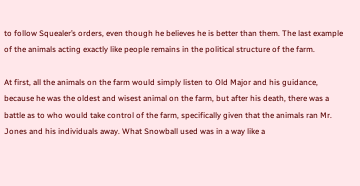to follow Squealer’s orders, even though he believes he is better than them. The last example of the animals acting exactly like people remains in the political structure of the farm.

At first, all the animals on the farm would simply listen to Old Major and his guidance, because he was the oldest and wisest animal on the farm, but after his death, there was a battle as to who would take control of the farm, specifically given that the animals ran Mr. Jones and his individuals away. What Snowball used was in a way like a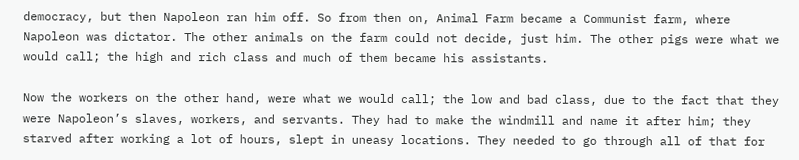democracy, but then Napoleon ran him off. So from then on, Animal Farm became a Communist farm, where Napoleon was dictator. The other animals on the farm could not decide, just him. The other pigs were what we would call; the high and rich class and much of them became his assistants.

Now the workers on the other hand, were what we would call; the low and bad class, due to the fact that they were Napoleon’s slaves, workers, and servants. They had to make the windmill and name it after him; they starved after working a lot of hours, slept in uneasy locations. They needed to go through all of that for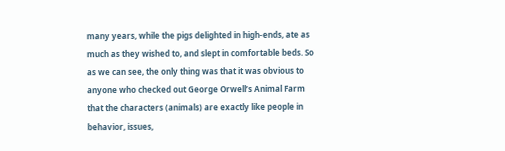many years, while the pigs delighted in high-ends, ate as much as they wished to, and slept in comfortable beds. So as we can see, the only thing was that it was obvious to anyone who checked out George Orwell’s Animal Farm that the characters (animals) are exactly like people in behavior, issues,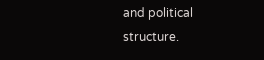and political structure.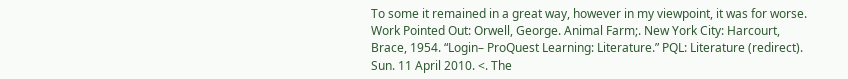To some it remained in a great way, however in my viewpoint, it was for worse. Work Pointed Out: Orwell, George. Animal Farm;. New York City: Harcourt, Brace, 1954. “Login– ProQuest Learning: Literature.” PQL: Literature (redirect). Sun. 11 April 2010. <. The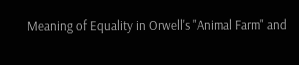Meaning of Equality in Orwell's "Animal Farm" and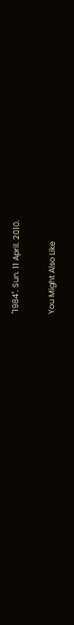"1984". Sun. 11 April. 2010.

You Might Also Like